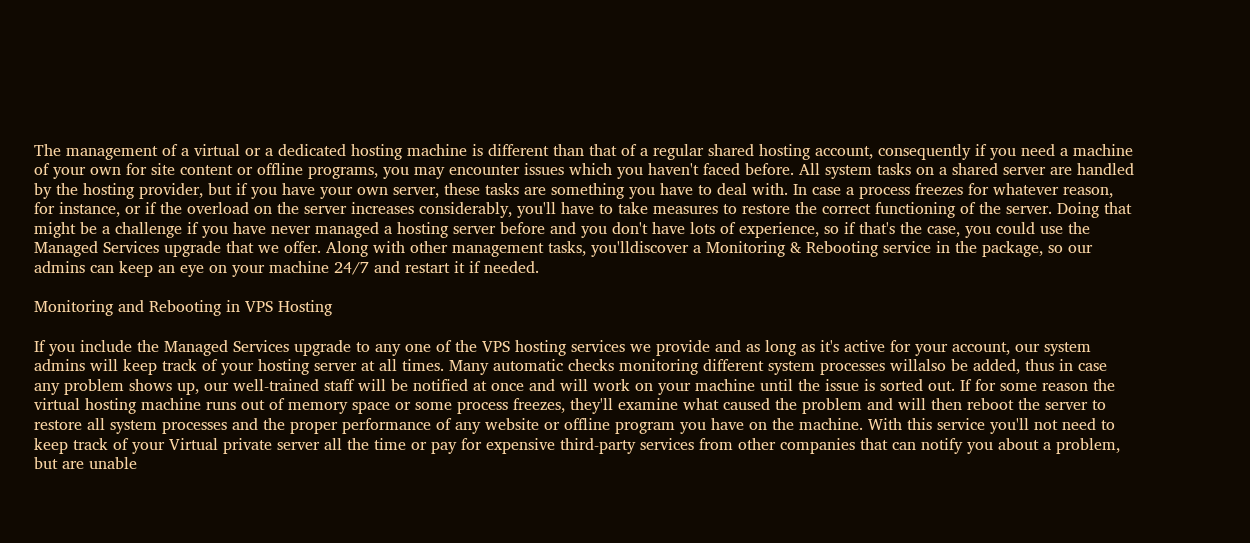The management of a virtual or a dedicated hosting machine is different than that of a regular shared hosting account, consequently if you need a machine of your own for site content or offline programs, you may encounter issues which you haven't faced before. All system tasks on a shared server are handled by the hosting provider, but if you have your own server, these tasks are something you have to deal with. In case a process freezes for whatever reason, for instance, or if the overload on the server increases considerably, you'll have to take measures to restore the correct functioning of the server. Doing that might be a challenge if you have never managed a hosting server before and you don't have lots of experience, so if that's the case, you could use the Managed Services upgrade that we offer. Along with other management tasks, you'lldiscover a Monitoring & Rebooting service in the package, so our admins can keep an eye on your machine 24/7 and restart it if needed.

Monitoring and Rebooting in VPS Hosting

If you include the Managed Services upgrade to any one of the VPS hosting services we provide and as long as it's active for your account, our system admins will keep track of your hosting server at all times. Many automatic checks monitoring different system processes willalso be added, thus in case any problem shows up, our well-trained staff will be notified at once and will work on your machine until the issue is sorted out. If for some reason the virtual hosting machine runs out of memory space or some process freezes, they'll examine what caused the problem and will then reboot the server to restore all system processes and the proper performance of any website or offline program you have on the machine. With this service you'll not need to keep track of your Virtual private server all the time or pay for expensive third-party services from other companies that can notify you about a problem, but are unable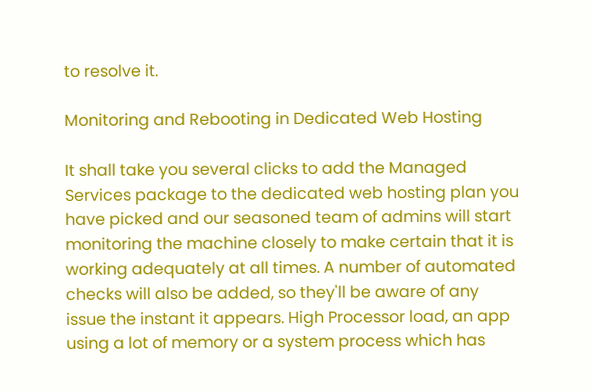to resolve it.

Monitoring and Rebooting in Dedicated Web Hosting

It shall take you several clicks to add the Managed Services package to the dedicated web hosting plan you have picked and our seasoned team of admins will start monitoring the machine closely to make certain that it is working adequately at all times. A number of automated checks will also be added, so they'll be aware of any issue the instant it appears. High Processor load, an app using a lot of memory or a system process which has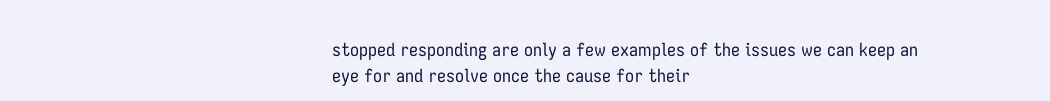stopped responding are only a few examples of the issues we can keep an eye for and resolve once the cause for their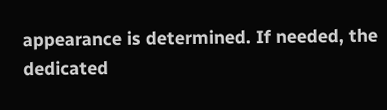appearance is determined. If needed, the dedicated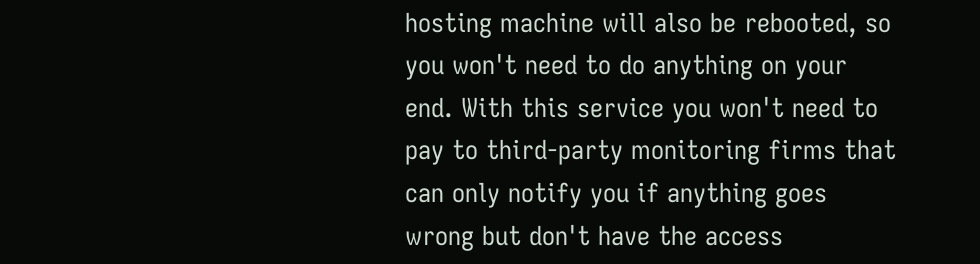hosting machine will also be rebooted, so you won't need to do anything on your end. With this service you won't need to pay to third-party monitoring firms that can only notify you if anything goes wrong but don't have the access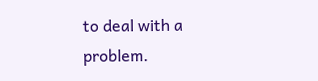to deal with a problem.